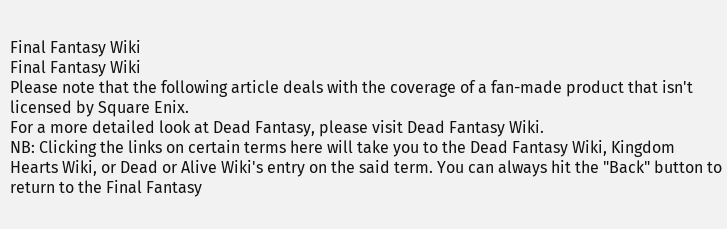Final Fantasy Wiki
Final Fantasy Wiki
Please note that the following article deals with the coverage of a fan-made product that isn't licensed by Square Enix.
For a more detailed look at Dead Fantasy, please visit Dead Fantasy Wiki.
NB: Clicking the links on certain terms here will take you to the Dead Fantasy Wiki, Kingdom Hearts Wiki, or Dead or Alive Wiki's entry on the said term. You can always hit the "Back" button to return to the Final Fantasy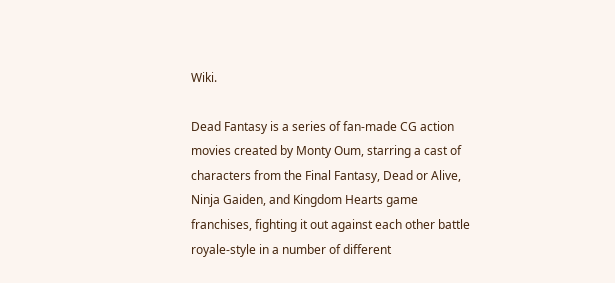Wiki.

Dead Fantasy is a series of fan-made CG action movies created by Monty Oum, starring a cast of characters from the Final Fantasy, Dead or Alive, Ninja Gaiden, and Kingdom Hearts game franchises, fighting it out against each other battle royale-style in a number of different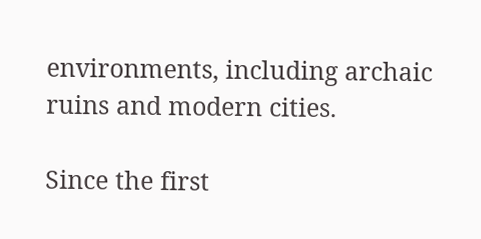environments, including archaic ruins and modern cities.

Since the first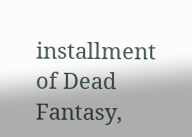installment of Dead Fantasy,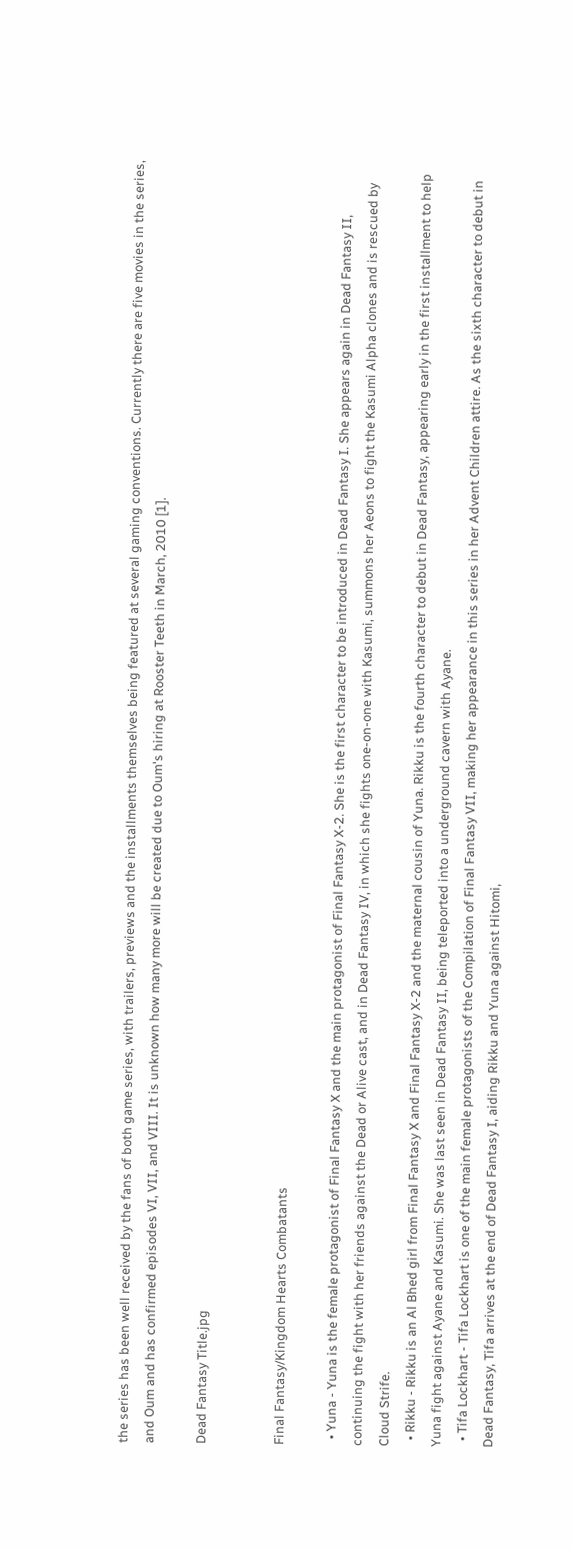the series has been well received by the fans of both game series, with trailers, previews and the installments themselves being featured at several gaming conventions. Currently there are five movies in the series, and Oum and has confirmed episodes VI, VII, and VIII. It is unknown how many more will be created due to Oum's hiring at Rooster Teeth in March, 2010 [1].

Dead Fantasy Title.jpg


Final Fantasy/Kingdom Hearts Combatants

  • Yuna - Yuna is the female protagonist of Final Fantasy X and the main protagonist of Final Fantasy X-2. She is the first character to be introduced in Dead Fantasy I. She appears again in Dead Fantasy II, continuing the fight with her friends against the Dead or Alive cast, and in Dead Fantasy IV, in which she fights one-on-one with Kasumi, summons her Aeons to fight the Kasumi Alpha clones and is rescued by Cloud Strife.
  • Rikku - Rikku is an Al Bhed girl from Final Fantasy X and Final Fantasy X-2 and the maternal cousin of Yuna. Rikku is the fourth character to debut in Dead Fantasy, appearing early in the first installment to help Yuna fight against Ayane and Kasumi. She was last seen in Dead Fantasy II, being teleported into a underground cavern with Ayane.
  • Tifa Lockhart - Tifa Lockhart is one of the main female protagonists of the Compilation of Final Fantasy VII, making her appearance in this series in her Advent Children attire. As the sixth character to debut in Dead Fantasy, Tifa arrives at the end of Dead Fantasy I, aiding Rikku and Yuna against Hitomi,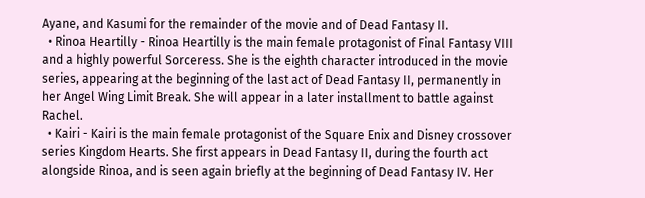Ayane, and Kasumi for the remainder of the movie and of Dead Fantasy II.
  • Rinoa Heartilly - Rinoa Heartilly is the main female protagonist of Final Fantasy VIII and a highly powerful Sorceress. She is the eighth character introduced in the movie series, appearing at the beginning of the last act of Dead Fantasy II, permanently in her Angel Wing Limit Break. She will appear in a later installment to battle against Rachel.
  • Kairi - Kairi is the main female protagonist of the Square Enix and Disney crossover series Kingdom Hearts. She first appears in Dead Fantasy II, during the fourth act alongside Rinoa, and is seen again briefly at the beginning of Dead Fantasy IV. Her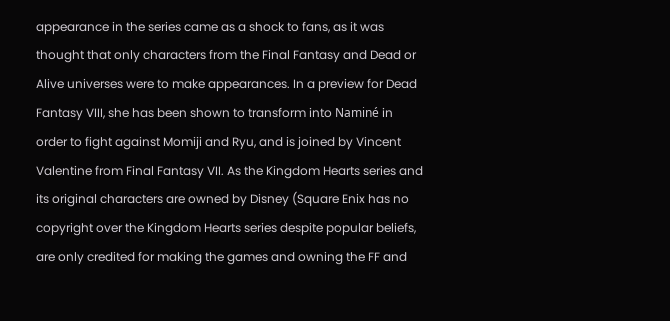appearance in the series came as a shock to fans, as it was thought that only characters from the Final Fantasy and Dead or Alive universes were to make appearances. In a preview for Dead Fantasy VIII, she has been shown to transform into Naminé in order to fight against Momiji and Ryu, and is joined by Vincent Valentine from Final Fantasy VII. As the Kingdom Hearts series and its original characters are owned by Disney (Square Enix has no copyright over the Kingdom Hearts series despite popular beliefs, are only credited for making the games and owning the FF and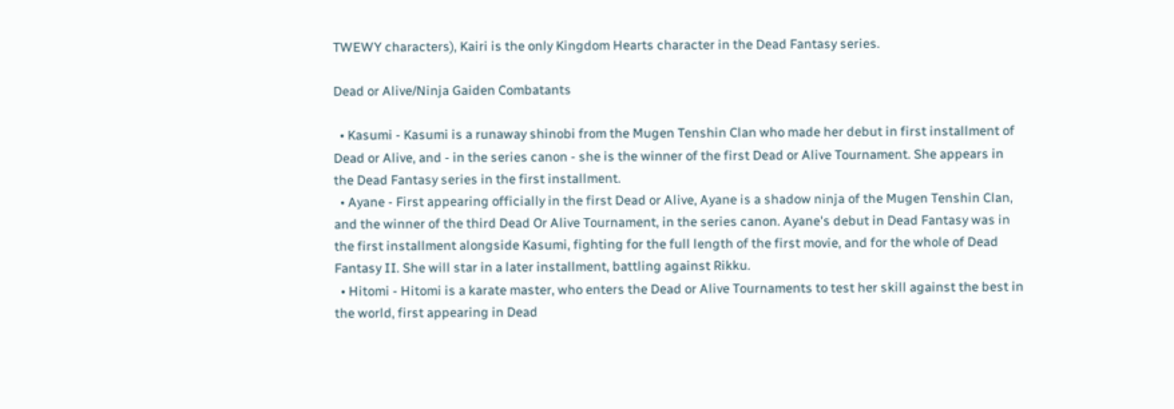TWEWY characters), Kairi is the only Kingdom Hearts character in the Dead Fantasy series.

Dead or Alive/Ninja Gaiden Combatants

  • Kasumi - Kasumi is a runaway shinobi from the Mugen Tenshin Clan who made her debut in first installment of Dead or Alive, and - in the series canon - she is the winner of the first Dead or Alive Tournament. She appears in the Dead Fantasy series in the first installment.
  • Ayane - First appearing officially in the first Dead or Alive, Ayane is a shadow ninja of the Mugen Tenshin Clan, and the winner of the third Dead Or Alive Tournament, in the series canon. Ayane's debut in Dead Fantasy was in the first installment alongside Kasumi, fighting for the full length of the first movie, and for the whole of Dead Fantasy II. She will star in a later installment, battling against Rikku.
  • Hitomi - Hitomi is a karate master, who enters the Dead or Alive Tournaments to test her skill against the best in the world, first appearing in Dead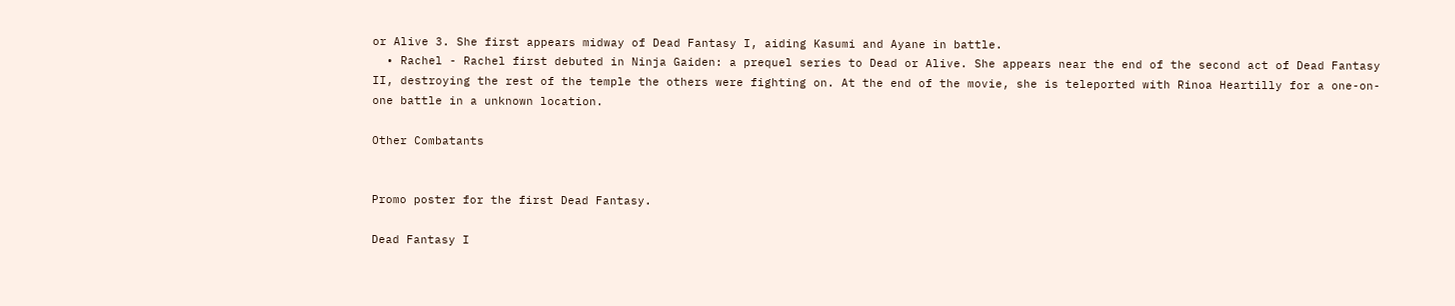or Alive 3. She first appears midway of Dead Fantasy I, aiding Kasumi and Ayane in battle.
  • Rachel - Rachel first debuted in Ninja Gaiden: a prequel series to Dead or Alive. She appears near the end of the second act of Dead Fantasy II, destroying the rest of the temple the others were fighting on. At the end of the movie, she is teleported with Rinoa Heartilly for a one-on-one battle in a unknown location.

Other Combatants


Promo poster for the first Dead Fantasy.

Dead Fantasy I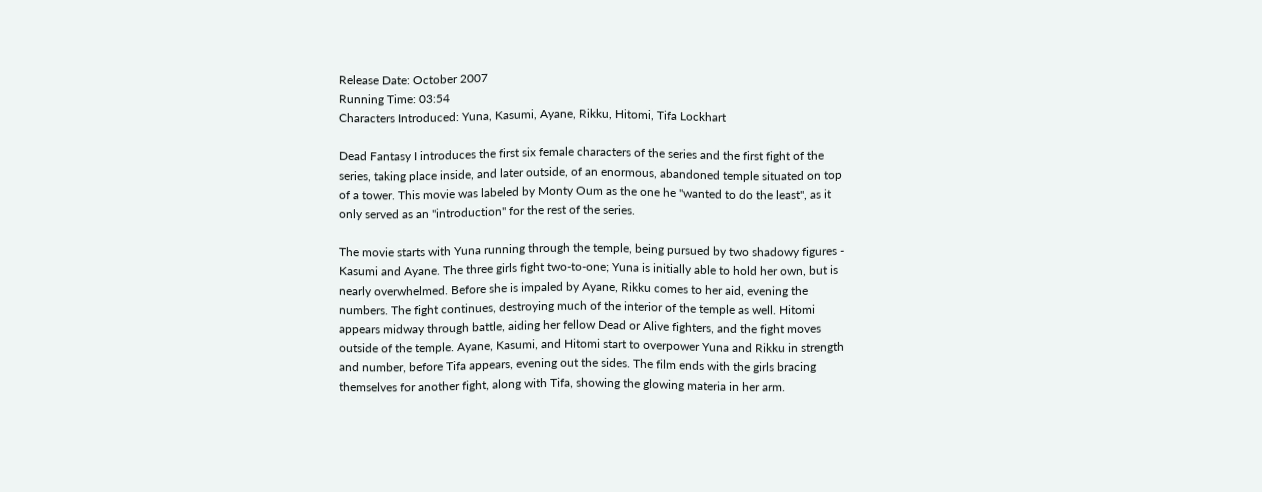Release Date: October 2007
Running Time: 03:54
Characters Introduced: Yuna, Kasumi, Ayane, Rikku, Hitomi, Tifa Lockhart

Dead Fantasy I introduces the first six female characters of the series and the first fight of the series, taking place inside, and later outside, of an enormous, abandoned temple situated on top of a tower. This movie was labeled by Monty Oum as the one he "wanted to do the least", as it only served as an "introduction" for the rest of the series.

The movie starts with Yuna running through the temple, being pursued by two shadowy figures - Kasumi and Ayane. The three girls fight two-to-one; Yuna is initially able to hold her own, but is nearly overwhelmed. Before she is impaled by Ayane, Rikku comes to her aid, evening the numbers. The fight continues, destroying much of the interior of the temple as well. Hitomi appears midway through battle, aiding her fellow Dead or Alive fighters, and the fight moves outside of the temple. Ayane, Kasumi, and Hitomi start to overpower Yuna and Rikku in strength and number, before Tifa appears, evening out the sides. The film ends with the girls bracing themselves for another fight, along with Tifa, showing the glowing materia in her arm.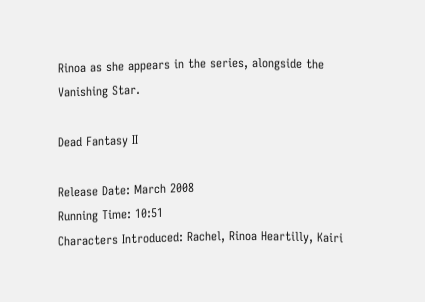Rinoa as she appears in the series, alongside the Vanishing Star.

Dead Fantasy II

Release Date: March 2008
Running Time: 10:51
Characters Introduced: Rachel, Rinoa Heartilly, Kairi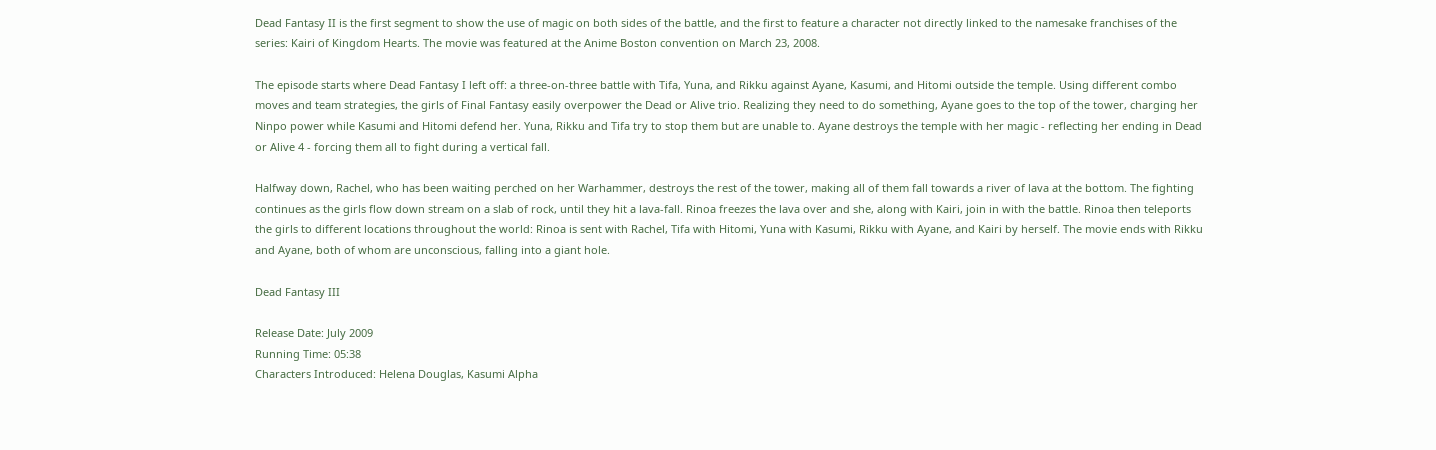Dead Fantasy II is the first segment to show the use of magic on both sides of the battle, and the first to feature a character not directly linked to the namesake franchises of the series: Kairi of Kingdom Hearts. The movie was featured at the Anime Boston convention on March 23, 2008.

The episode starts where Dead Fantasy I left off: a three-on-three battle with Tifa, Yuna, and Rikku against Ayane, Kasumi, and Hitomi outside the temple. Using different combo moves and team strategies, the girls of Final Fantasy easily overpower the Dead or Alive trio. Realizing they need to do something, Ayane goes to the top of the tower, charging her Ninpo power while Kasumi and Hitomi defend her. Yuna, Rikku and Tifa try to stop them but are unable to. Ayane destroys the temple with her magic - reflecting her ending in Dead or Alive 4 - forcing them all to fight during a vertical fall.

Halfway down, Rachel, who has been waiting perched on her Warhammer, destroys the rest of the tower, making all of them fall towards a river of lava at the bottom. The fighting continues as the girls flow down stream on a slab of rock, until they hit a lava-fall. Rinoa freezes the lava over and she, along with Kairi, join in with the battle. Rinoa then teleports the girls to different locations throughout the world: Rinoa is sent with Rachel, Tifa with Hitomi, Yuna with Kasumi, Rikku with Ayane, and Kairi by herself. The movie ends with Rikku and Ayane, both of whom are unconscious, falling into a giant hole.

Dead Fantasy III

Release Date: July 2009
Running Time: 05:38
Characters Introduced: Helena Douglas, Kasumi Alpha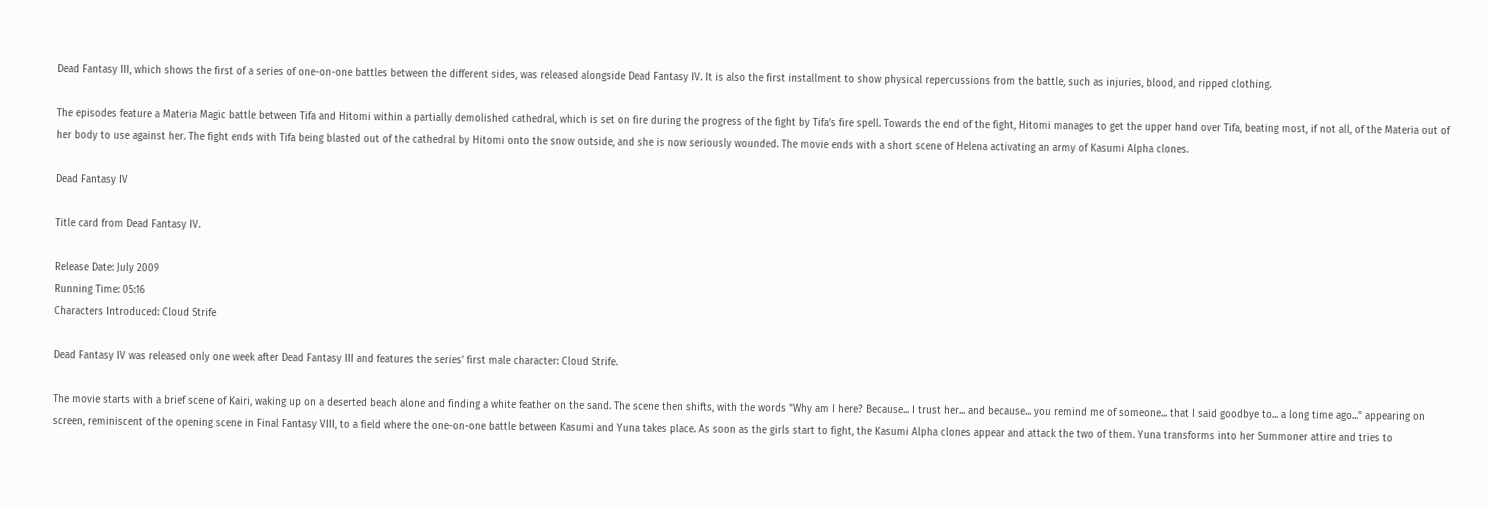Dead Fantasy III, which shows the first of a series of one-on-one battles between the different sides, was released alongside Dead Fantasy IV. It is also the first installment to show physical repercussions from the battle, such as injuries, blood, and ripped clothing.

The episodes feature a Materia Magic battle between Tifa and Hitomi within a partially demolished cathedral, which is set on fire during the progress of the fight by Tifa’s fire spell. Towards the end of the fight, Hitomi manages to get the upper hand over Tifa, beating most, if not all, of the Materia out of her body to use against her. The fight ends with Tifa being blasted out of the cathedral by Hitomi onto the snow outside, and she is now seriously wounded. The movie ends with a short scene of Helena activating an army of Kasumi Alpha clones.

Dead Fantasy IV

Title card from Dead Fantasy IV.

Release Date: July 2009
Running Time: 05:16
Characters Introduced: Cloud Strife

Dead Fantasy IV was released only one week after Dead Fantasy III and features the series’ first male character: Cloud Strife.

The movie starts with a brief scene of Kairi, waking up on a deserted beach alone and finding a white feather on the sand. The scene then shifts, with the words "Why am I here? Because... I trust her... and because... you remind me of someone... that I said goodbye to... a long time ago..." appearing on screen, reminiscent of the opening scene in Final Fantasy VIII, to a field where the one-on-one battle between Kasumi and Yuna takes place. As soon as the girls start to fight, the Kasumi Alpha clones appear and attack the two of them. Yuna transforms into her Summoner attire and tries to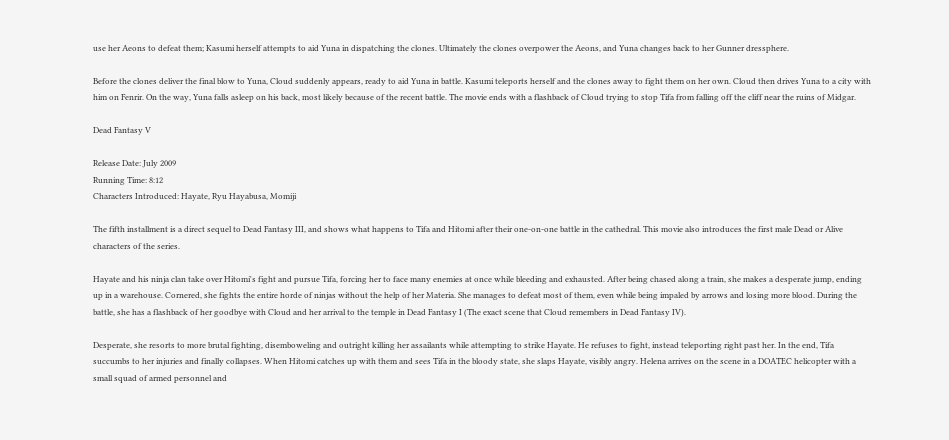use her Aeons to defeat them; Kasumi herself attempts to aid Yuna in dispatching the clones. Ultimately the clones overpower the Aeons, and Yuna changes back to her Gunner dressphere.

Before the clones deliver the final blow to Yuna, Cloud suddenly appears, ready to aid Yuna in battle. Kasumi teleports herself and the clones away to fight them on her own. Cloud then drives Yuna to a city with him on Fenrir. On the way, Yuna falls asleep on his back, most likely because of the recent battle. The movie ends with a flashback of Cloud trying to stop Tifa from falling off the cliff near the ruins of Midgar.

Dead Fantasy V

Release Date: July 2009
Running Time: 8:12
Characters Introduced: Hayate, Ryu Hayabusa, Momiji

The fifth installment is a direct sequel to Dead Fantasy III, and shows what happens to Tifa and Hitomi after their one-on-one battle in the cathedral. This movie also introduces the first male Dead or Alive characters of the series.

Hayate and his ninja clan take over Hitomi's fight and pursue Tifa, forcing her to face many enemies at once while bleeding and exhausted. After being chased along a train, she makes a desperate jump, ending up in a warehouse. Cornered, she fights the entire horde of ninjas without the help of her Materia. She manages to defeat most of them, even while being impaled by arrows and losing more blood. During the battle, she has a flashback of her goodbye with Cloud and her arrival to the temple in Dead Fantasy I (The exact scene that Cloud remembers in Dead Fantasy IV).

Desperate, she resorts to more brutal fighting, disemboweling and outright killing her assailants while attempting to strike Hayate. He refuses to fight, instead teleporting right past her. In the end, Tifa succumbs to her injuries and finally collapses. When Hitomi catches up with them and sees Tifa in the bloody state, she slaps Hayate, visibly angry. Helena arrives on the scene in a DOATEC helicopter with a small squad of armed personnel and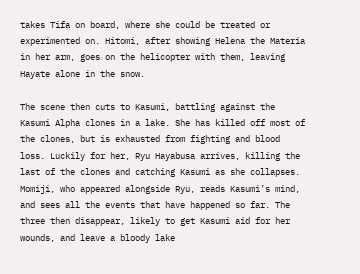takes Tifa on board, where she could be treated or experimented on. Hitomi, after showing Helena the Materia in her arm, goes on the helicopter with them, leaving Hayate alone in the snow.

The scene then cuts to Kasumi, battling against the Kasumi Alpha clones in a lake. She has killed off most of the clones, but is exhausted from fighting and blood loss. Luckily for her, Ryu Hayabusa arrives, killing the last of the clones and catching Kasumi as she collapses. Momiji, who appeared alongside Ryu, reads Kasumi’s mind, and sees all the events that have happened so far. The three then disappear, likely to get Kasumi aid for her wounds, and leave a bloody lake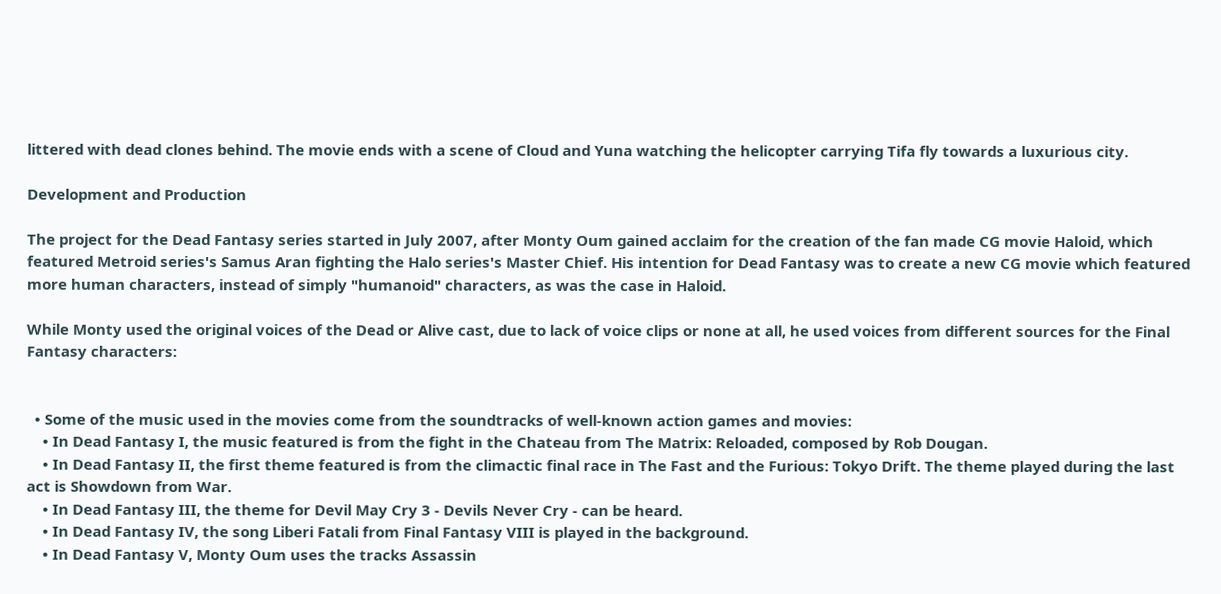littered with dead clones behind. The movie ends with a scene of Cloud and Yuna watching the helicopter carrying Tifa fly towards a luxurious city.

Development and Production

The project for the Dead Fantasy series started in July 2007, after Monty Oum gained acclaim for the creation of the fan made CG movie Haloid, which featured Metroid series's Samus Aran fighting the Halo series's Master Chief. His intention for Dead Fantasy was to create a new CG movie which featured more human characters, instead of simply "humanoid" characters, as was the case in Haloid.

While Monty used the original voices of the Dead or Alive cast, due to lack of voice clips or none at all, he used voices from different sources for the Final Fantasy characters:


  • Some of the music used in the movies come from the soundtracks of well-known action games and movies:
    • In Dead Fantasy I, the music featured is from the fight in the Chateau from The Matrix: Reloaded, composed by Rob Dougan.
    • In Dead Fantasy II, the first theme featured is from the climactic final race in The Fast and the Furious: Tokyo Drift. The theme played during the last act is Showdown from War.
    • In Dead Fantasy III, the theme for Devil May Cry 3 - Devils Never Cry - can be heard.
    • In Dead Fantasy IV, the song Liberi Fatali from Final Fantasy VIII is played in the background.
    • In Dead Fantasy V, Monty Oum uses the tracks Assassin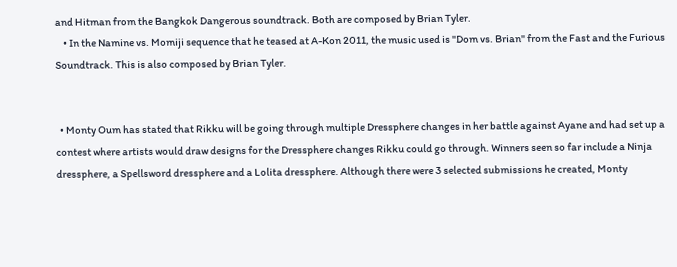and Hitman from the Bangkok Dangerous soundtrack. Both are composed by Brian Tyler.
    • In the Namine vs. Momiji sequence that he teased at A-Kon 2011, the music used is "Dom vs. Brian" from the Fast and the Furious Soundtrack. This is also composed by Brian Tyler.


  • Monty Oum has stated that Rikku will be going through multiple Dressphere changes in her battle against Ayane and had set up a contest where artists would draw designs for the Dressphere changes Rikku could go through. Winners seen so far include a Ninja dressphere, a Spellsword dressphere and a Lolita dressphere. Although there were 3 selected submissions he created, Monty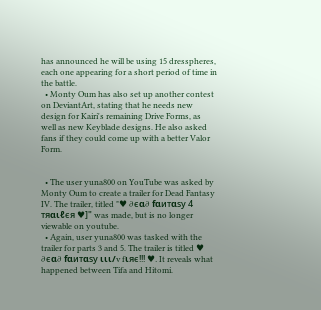has announced he will be using 15 dresspheres, each one appearing for a short period of time in the battle.
  • Monty Oum has also set up another contest on DeviantArt, stating that he needs new design for Kairi's remaining Drive Forms, as well as new Keyblade designs. He also asked fans if they could come up with a better Valor Form.


  • The user yuna800 on YouTube was asked by Monty Oum to create a trailer for Dead Fantasy IV. The trailer, titled "♥ ∂єα∂ fαитαѕу 4 тяαιℓєя ♥]" was made, but is no longer viewable on youtube.
  • Again, user yuna800 was tasked with the trailer for parts 3 and 5. The trailer is titled ♥ ∂єα∂ fαитαѕу ιιι/v fιяє!!! ♥. It reveals what happened between Tifa and Hitomi.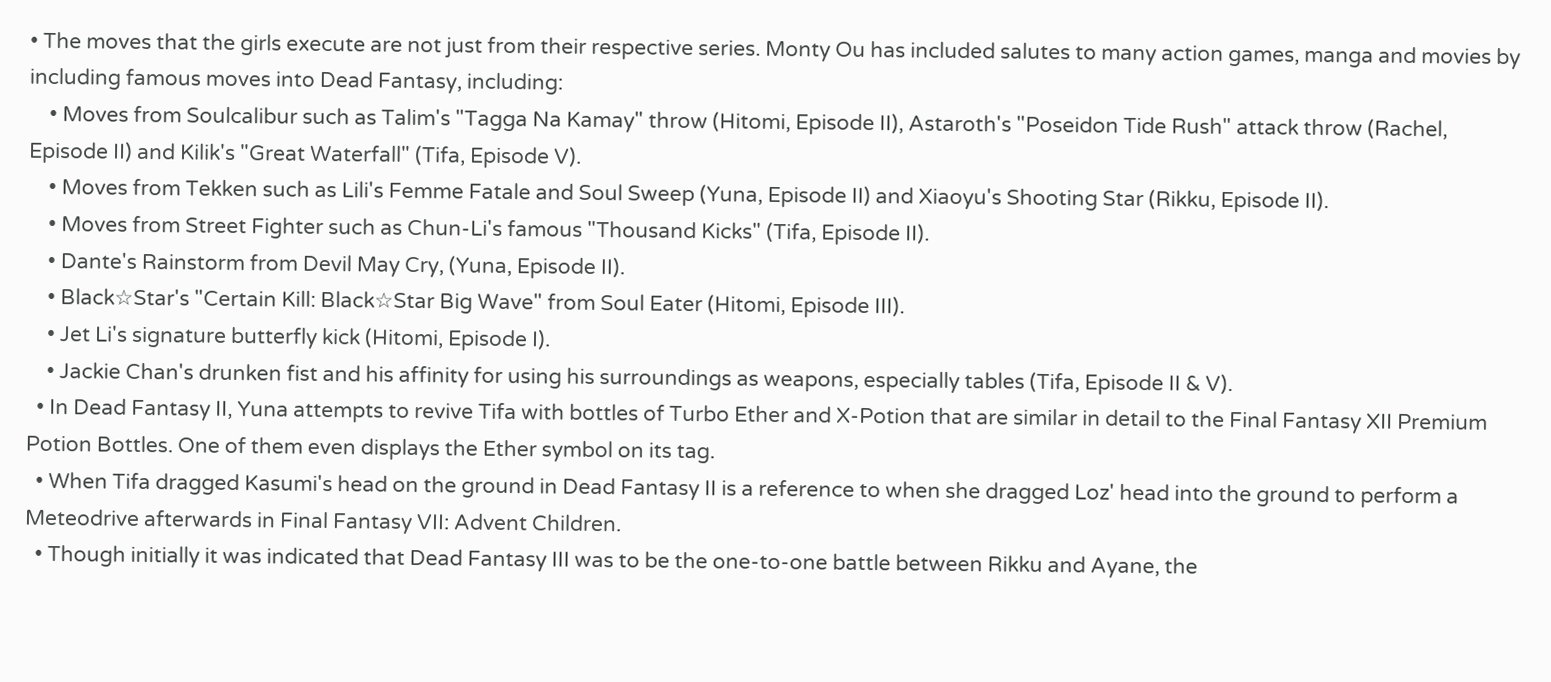• The moves that the girls execute are not just from their respective series. Monty Ou has included salutes to many action games, manga and movies by including famous moves into Dead Fantasy, including:
    • Moves from Soulcalibur such as Talim's "Tagga Na Kamay" throw (Hitomi, Episode II), Astaroth's "Poseidon Tide Rush" attack throw (Rachel, Episode II) and Kilik's "Great Waterfall" (Tifa, Episode V).
    • Moves from Tekken such as Lili's Femme Fatale and Soul Sweep (Yuna, Episode II) and Xiaoyu's Shooting Star (Rikku, Episode II).
    • Moves from Street Fighter such as Chun-Li's famous "Thousand Kicks" (Tifa, Episode II).
    • Dante's Rainstorm from Devil May Cry, (Yuna, Episode II).
    • Black☆Star's "Certain Kill: Black☆Star Big Wave" from Soul Eater (Hitomi, Episode III).
    • Jet Li's signature butterfly kick (Hitomi, Episode I).
    • Jackie Chan's drunken fist and his affinity for using his surroundings as weapons, especially tables (Tifa, Episode II & V).
  • In Dead Fantasy II, Yuna attempts to revive Tifa with bottles of Turbo Ether and X-Potion that are similar in detail to the Final Fantasy XII Premium Potion Bottles. One of them even displays the Ether symbol on its tag.
  • When Tifa dragged Kasumi's head on the ground in Dead Fantasy II is a reference to when she dragged Loz' head into the ground to perform a Meteodrive afterwards in Final Fantasy VII: Advent Children.
  • Though initially it was indicated that Dead Fantasy III was to be the one-to-one battle between Rikku and Ayane, the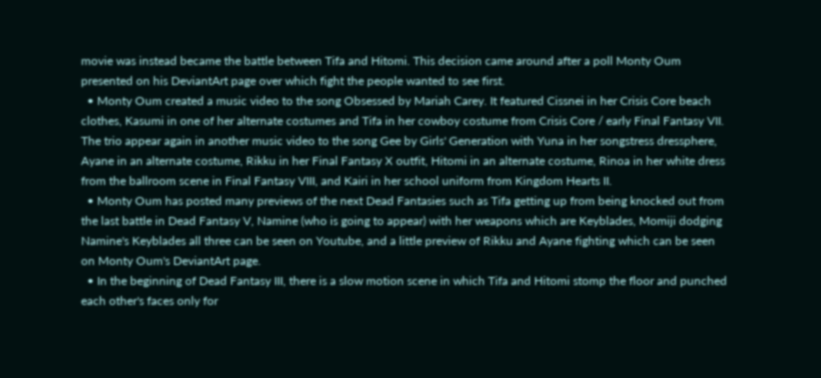movie was instead became the battle between Tifa and Hitomi. This decision came around after a poll Monty Oum presented on his DeviantArt page over which fight the people wanted to see first.
  • Monty Oum created a music video to the song Obsessed by Mariah Carey. It featured Cissnei in her Crisis Core beach clothes, Kasumi in one of her alternate costumes and Tifa in her cowboy costume from Crisis Core / early Final Fantasy VII. The trio appear again in another music video to the song Gee by Girls' Generation with Yuna in her songstress dressphere, Ayane in an alternate costume, Rikku in her Final Fantasy X outfit, Hitomi in an alternate costume, Rinoa in her white dress from the ballroom scene in Final Fantasy VIII, and Kairi in her school uniform from Kingdom Hearts II.
  • Monty Oum has posted many previews of the next Dead Fantasies such as Tifa getting up from being knocked out from the last battle in Dead Fantasy V, Namine (who is going to appear) with her weapons which are Keyblades, Momiji dodging Namine's Keyblades all three can be seen on Youtube, and a little preview of Rikku and Ayane fighting which can be seen on Monty Oum's DeviantArt page.
  • In the beginning of Dead Fantasy III, there is a slow motion scene in which Tifa and Hitomi stomp the floor and punched each other's faces only for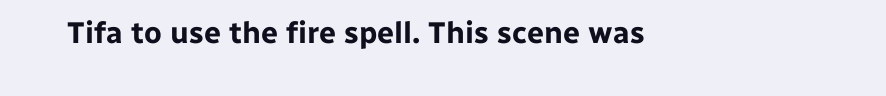Tifa to use the fire spell. This scene was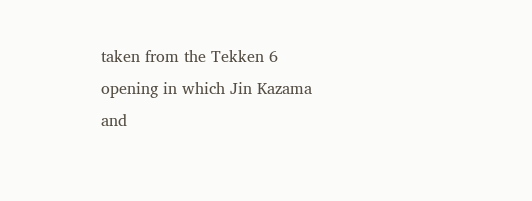taken from the Tekken 6 opening in which Jin Kazama and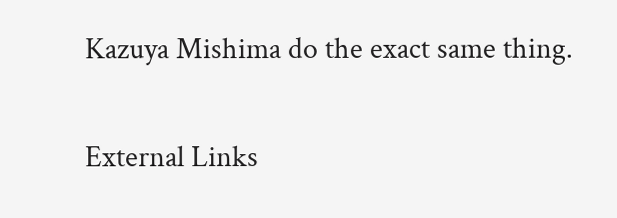Kazuya Mishima do the exact same thing.

External Links